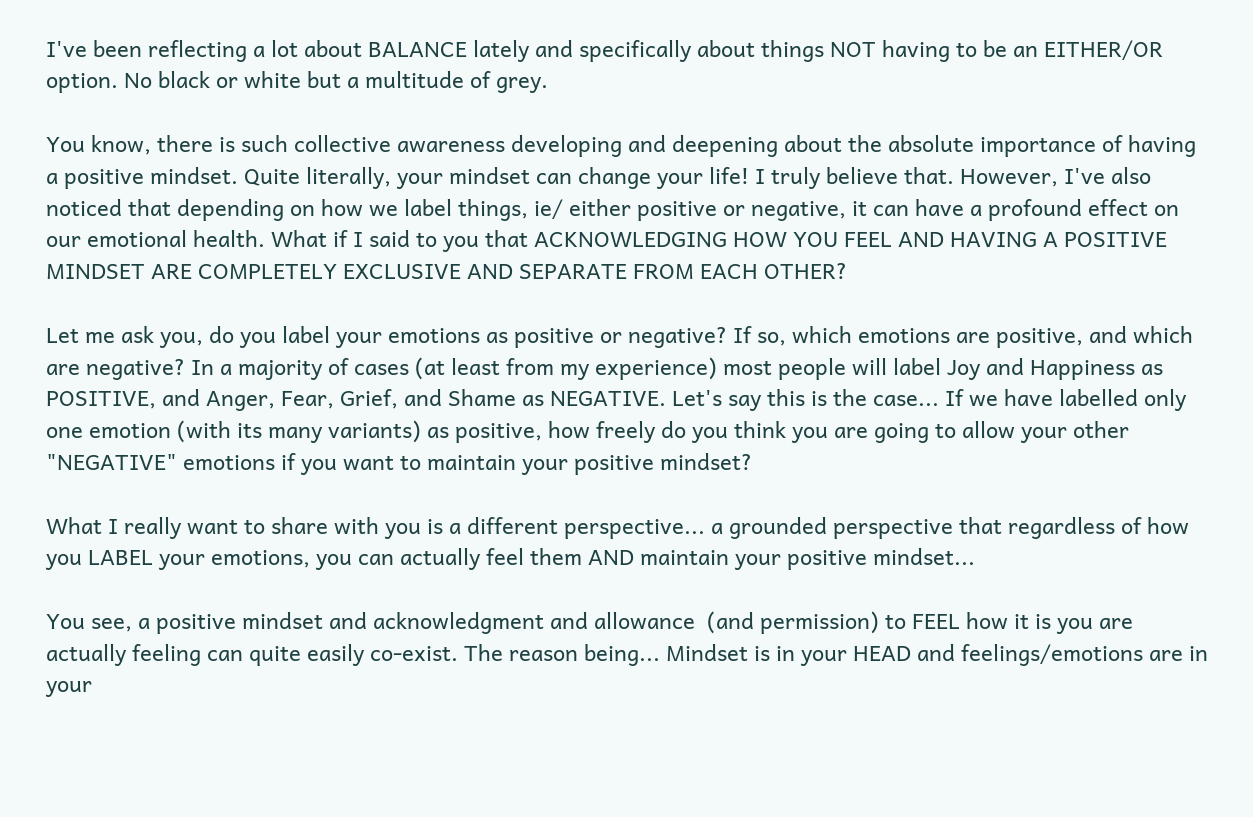I've been reflecting a lot about BALANCE lately and specifically about things NOT having to be an EITHER/OR option. No black or white but a multitude of grey.

You know, there is such collective awareness developing and deepening about the absolute importance of having a positive mindset. Quite literally, your mindset can change your life! I truly believe that. However, I've also noticed that depending on how we label things, ie/ either positive or negative, it can have a profound effect on our emotional health. What if I said to you that ACKNOWLEDGING HOW YOU FEEL AND HAVING A POSITIVE MINDSET ARE COMPLETELY EXCLUSIVE AND SEPARATE FROM EACH OTHER?

Let me ask you, do you label your emotions as positive or negative? If so, which emotions are positive, and which are negative? In a majority of cases (at least from my experience) most people will label Joy and Happiness as POSITIVE, and Anger, Fear, Grief, and Shame as NEGATIVE. Let's say this is the case... If we have labelled only one emotion (with its many variants) as positive, how freely do you think you are going to allow your other "NEGATIVE" emotions if you want to maintain your positive mindset?

What I really want to share with you is a different perspective... a grounded perspective that regardless of how you LABEL your emotions, you can actually feel them AND maintain your positive mindset...

You see, a positive mindset and acknowledgment and allowance  (and permission) to FEEL how it is you are actually feeling can quite easily co-exist. The reason being... Mindset is in your HEAD and feelings/emotions are in your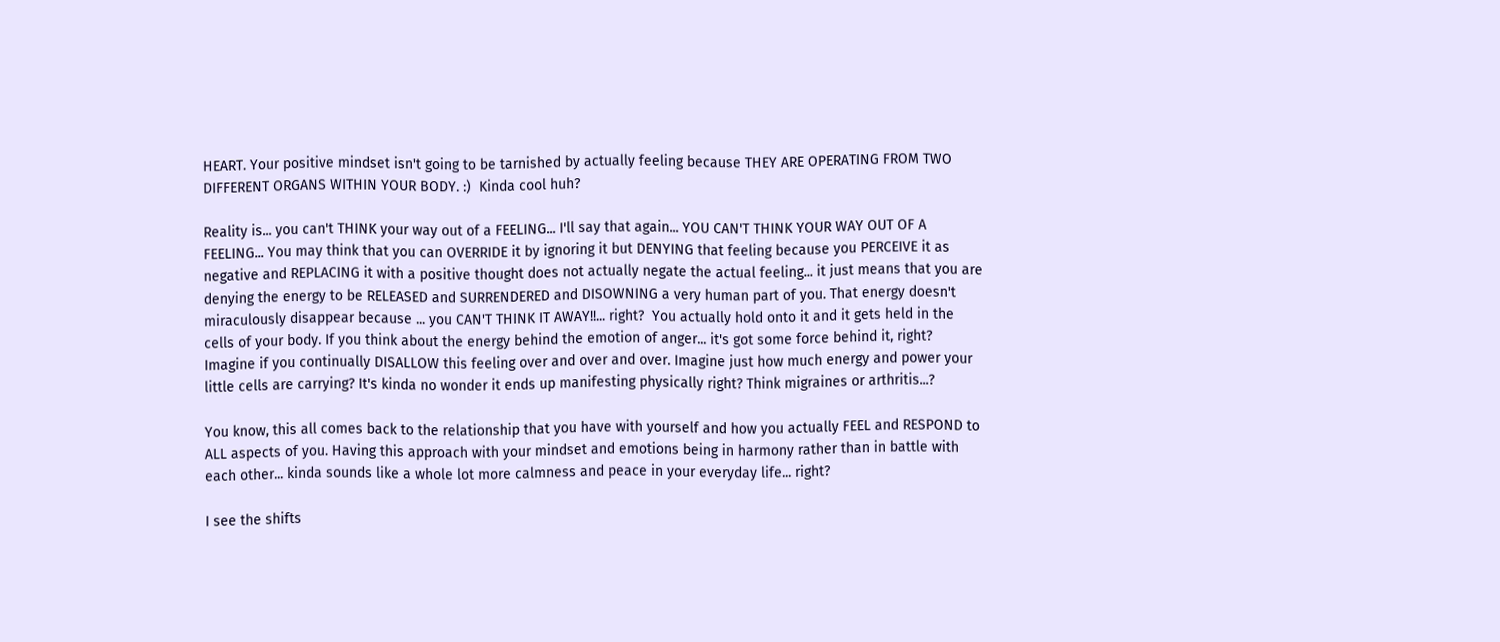HEART. Your positive mindset isn't going to be tarnished by actually feeling because THEY ARE OPERATING FROM TWO DIFFERENT ORGANS WITHIN YOUR BODY. :)  Kinda cool huh?

Reality is... you can't THINK your way out of a FEELING... I'll say that again... YOU CAN'T THINK YOUR WAY OUT OF A FEELING... You may think that you can OVERRIDE it by ignoring it but DENYING that feeling because you PERCEIVE it as negative and REPLACING it with a positive thought does not actually negate the actual feeling... it just means that you are denying the energy to be RELEASED and SURRENDERED and DISOWNING a very human part of you. That energy doesn't miraculously disappear because ... you CAN'T THINK IT AWAY!!... right?  You actually hold onto it and it gets held in the cells of your body. If you think about the energy behind the emotion of anger... it's got some force behind it, right? Imagine if you continually DISALLOW this feeling over and over and over. Imagine just how much energy and power your little cells are carrying? It's kinda no wonder it ends up manifesting physically right? Think migraines or arthritis...?

You know, this all comes back to the relationship that you have with yourself and how you actually FEEL and RESPOND to ALL aspects of you. Having this approach with your mindset and emotions being in harmony rather than in battle with each other... kinda sounds like a whole lot more calmness and peace in your everyday life... right?

I see the shifts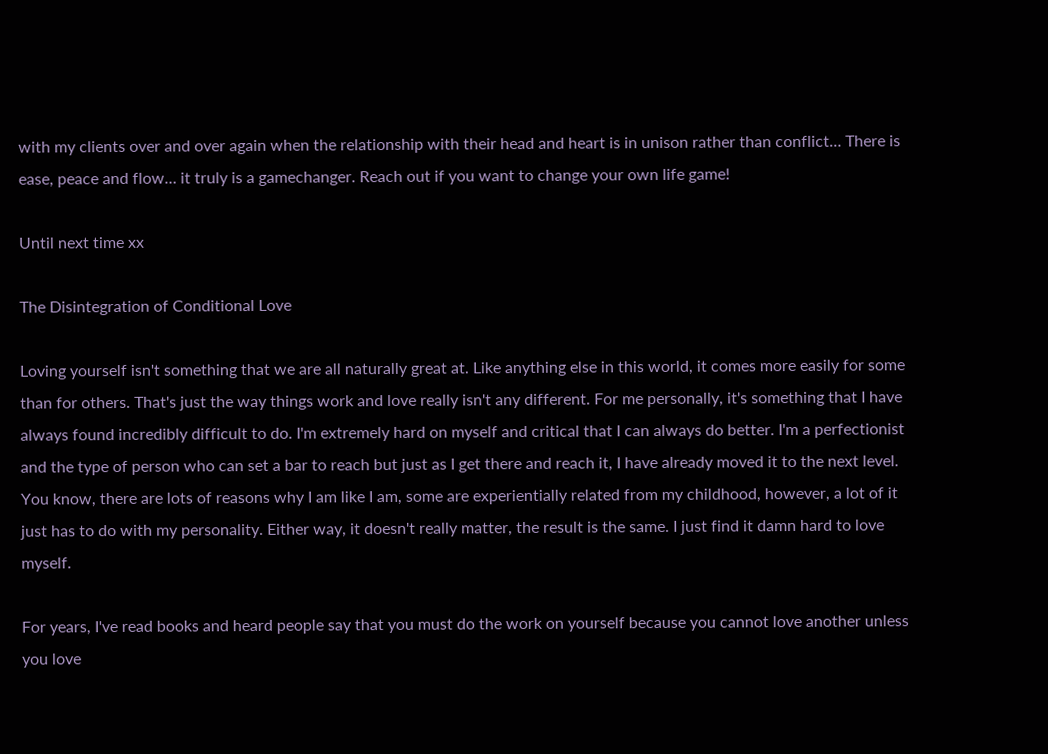with my clients over and over again when the relationship with their head and heart is in unison rather than conflict… There is ease, peace and flow… it truly is a gamechanger. Reach out if you want to change your own life game!

Until next time xx

The Disintegration of Conditional Love

Loving yourself isn't something that we are all naturally great at. Like anything else in this world, it comes more easily for some than for others. That's just the way things work and love really isn't any different. For me personally, it's something that I have always found incredibly difficult to do. I'm extremely hard on myself and critical that I can always do better. I'm a perfectionist and the type of person who can set a bar to reach but just as I get there and reach it, I have already moved it to the next level. You know, there are lots of reasons why I am like I am, some are experientially related from my childhood, however, a lot of it just has to do with my personality. Either way, it doesn't really matter, the result is the same. I just find it damn hard to love myself.

For years, I've read books and heard people say that you must do the work on yourself because you cannot love another unless you love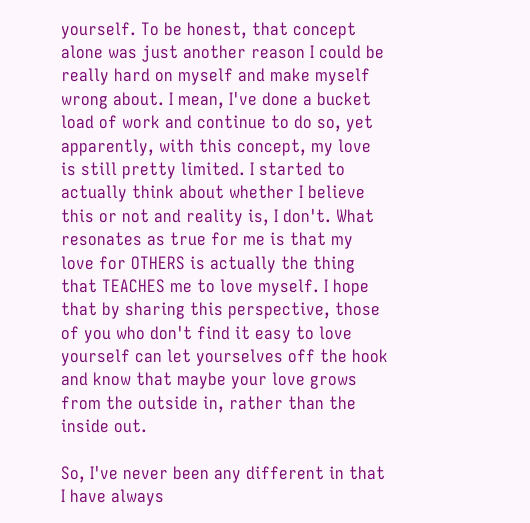yourself. To be honest, that concept alone was just another reason I could be really hard on myself and make myself wrong about. I mean, I've done a bucket load of work and continue to do so, yet apparently, with this concept, my love is still pretty limited. I started to actually think about whether I believe this or not and reality is, I don't. What resonates as true for me is that my love for OTHERS is actually the thing that TEACHES me to love myself. I hope that by sharing this perspective, those of you who don't find it easy to love yourself can let yourselves off the hook and know that maybe your love grows from the outside in, rather than the inside out.

So, I've never been any different in that I have always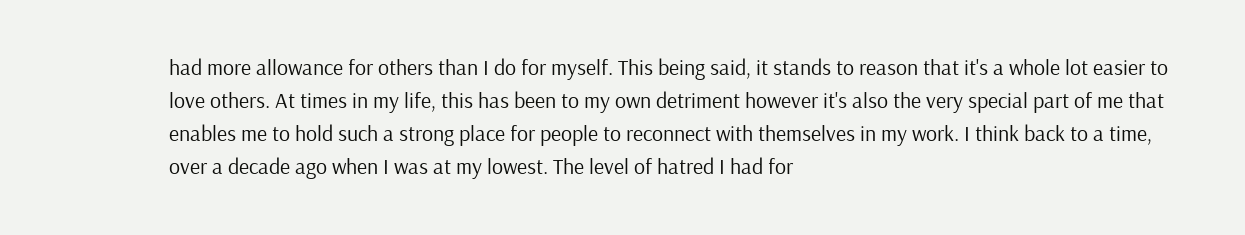had more allowance for others than I do for myself. This being said, it stands to reason that it's a whole lot easier to love others. At times in my life, this has been to my own detriment however it's also the very special part of me that enables me to hold such a strong place for people to reconnect with themselves in my work. I think back to a time, over a decade ago when I was at my lowest. The level of hatred I had for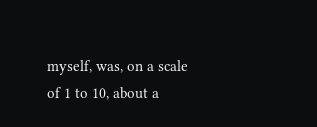myself, was, on a scale of 1 to 10, about a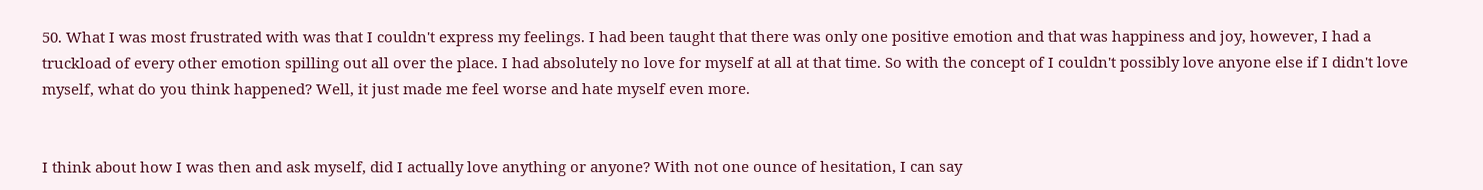50. What I was most frustrated with was that I couldn't express my feelings. I had been taught that there was only one positive emotion and that was happiness and joy, however, I had a truckload of every other emotion spilling out all over the place. I had absolutely no love for myself at all at that time. So with the concept of I couldn't possibly love anyone else if I didn't love myself, what do you think happened? Well, it just made me feel worse and hate myself even more.


I think about how I was then and ask myself, did I actually love anything or anyone? With not one ounce of hesitation, I can say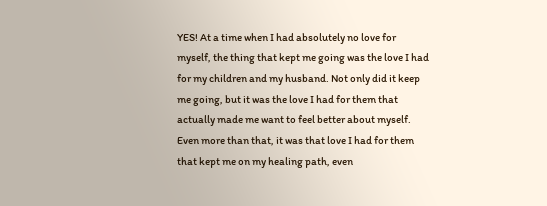YES! At a time when I had absolutely no love for myself, the thing that kept me going was the love I had for my children and my husband. Not only did it keep me going, but it was the love I had for them that actually made me want to feel better about myself. Even more than that, it was that love I had for them that kept me on my healing path, even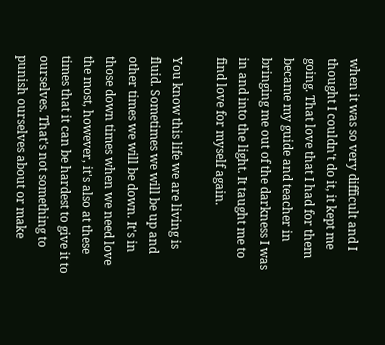when it was so very difficult and I thought I couldn't do it, it kept me going. That love that I had for them became my guide and teacher in bringing me out of the darkness I was in and into the light. It taught me to find love for myself again.

You know this life we are living is fluid. Sometimes we will be up and other times we will be down. It's in those down times when we need love the most, however, it's also at these times that it can be hardest to give it to ourselves. That's not something to punish ourselves about or make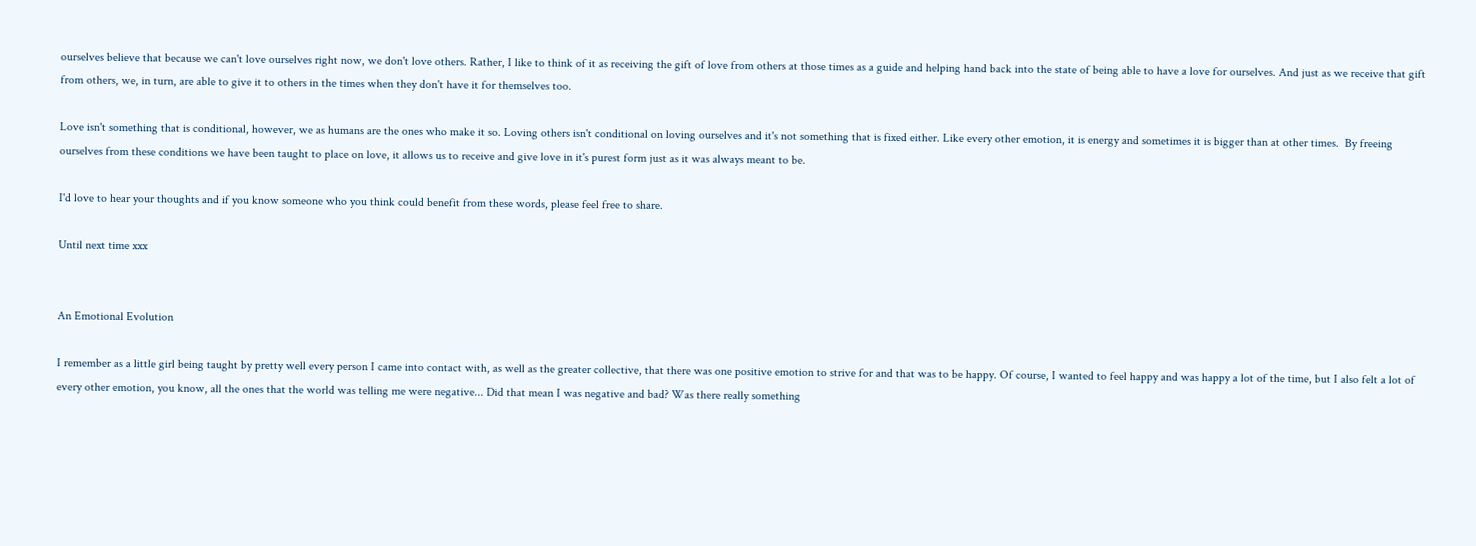ourselves believe that because we can't love ourselves right now, we don't love others. Rather, I like to think of it as receiving the gift of love from others at those times as a guide and helping hand back into the state of being able to have a love for ourselves. And just as we receive that gift from others, we, in turn, are able to give it to others in the times when they don't have it for themselves too.

Love isn't something that is conditional, however, we as humans are the ones who make it so. Loving others isn't conditional on loving ourselves and it's not something that is fixed either. Like every other emotion, it is energy and sometimes it is bigger than at other times.  By freeing ourselves from these conditions we have been taught to place on love, it allows us to receive and give love in it's purest form just as it was always meant to be.

I'd love to hear your thoughts and if you know someone who you think could benefit from these words, please feel free to share.

Until next time xxx


An Emotional Evolution

I remember as a little girl being taught by pretty well every person I came into contact with, as well as the greater collective, that there was one positive emotion to strive for and that was to be happy. Of course, I wanted to feel happy and was happy a lot of the time, but I also felt a lot of every other emotion, you know, all the ones that the world was telling me were negative... Did that mean I was negative and bad? Was there really something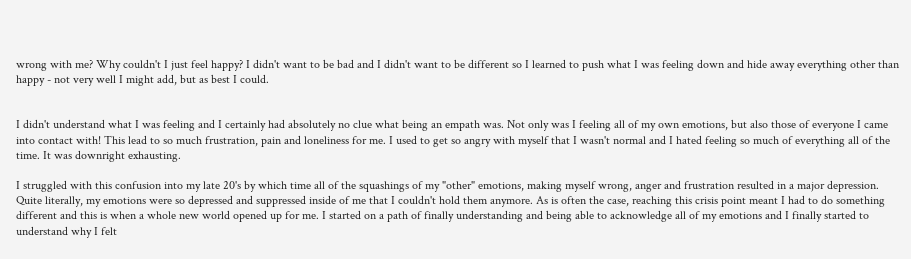wrong with me? Why couldn't I just feel happy? I didn't want to be bad and I didn't want to be different so I learned to push what I was feeling down and hide away everything other than happy - not very well I might add, but as best I could.


I didn't understand what I was feeling and I certainly had absolutely no clue what being an empath was. Not only was I feeling all of my own emotions, but also those of everyone I came into contact with! This lead to so much frustration, pain and loneliness for me. I used to get so angry with myself that I wasn't normal and I hated feeling so much of everything all of the time. It was downright exhausting.

I struggled with this confusion into my late 20's by which time all of the squashings of my "other" emotions, making myself wrong, anger and frustration resulted in a major depression. Quite literally, my emotions were so depressed and suppressed inside of me that I couldn't hold them anymore. As is often the case, reaching this crisis point meant I had to do something different and this is when a whole new world opened up for me. I started on a path of finally understanding and being able to acknowledge all of my emotions and I finally started to understand why I felt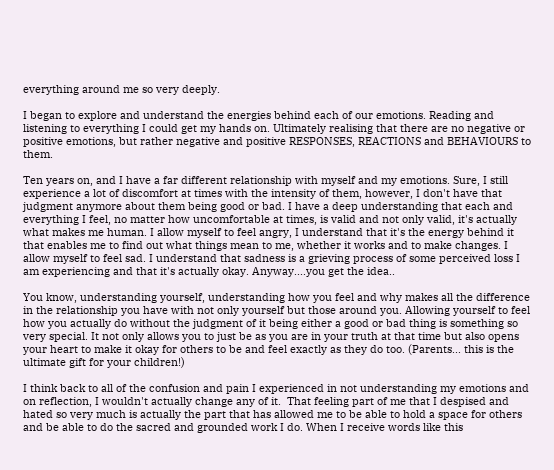everything around me so very deeply.

I began to explore and understand the energies behind each of our emotions. Reading and listening to everything I could get my hands on. Ultimately realising that there are no negative or positive emotions, but rather negative and positive RESPONSES, REACTIONS and BEHAVIOURS to them.

Ten years on, and I have a far different relationship with myself and my emotions. Sure, I still experience a lot of discomfort at times with the intensity of them, however, I don't have that judgment anymore about them being good or bad. I have a deep understanding that each and everything I feel, no matter how uncomfortable at times, is valid and not only valid, it's actually what makes me human. I allow myself to feel angry, I understand that it's the energy behind it that enables me to find out what things mean to me, whether it works and to make changes. I allow myself to feel sad. I understand that sadness is a grieving process of some perceived loss I am experiencing and that it's actually okay. Anyway....you get the idea..

You know, understanding yourself, understanding how you feel and why makes all the difference in the relationship you have with not only yourself but those around you. Allowing yourself to feel how you actually do without the judgment of it being either a good or bad thing is something so very special. It not only allows you to just be as you are in your truth at that time but also opens your heart to make it okay for others to be and feel exactly as they do too. (Parents... this is the ultimate gift for your children!)

I think back to all of the confusion and pain I experienced in not understanding my emotions and on reflection, I wouldn't actually change any of it.  That feeling part of me that I despised and hated so very much is actually the part that has allowed me to be able to hold a space for others and be able to do the sacred and grounded work I do. When I receive words like this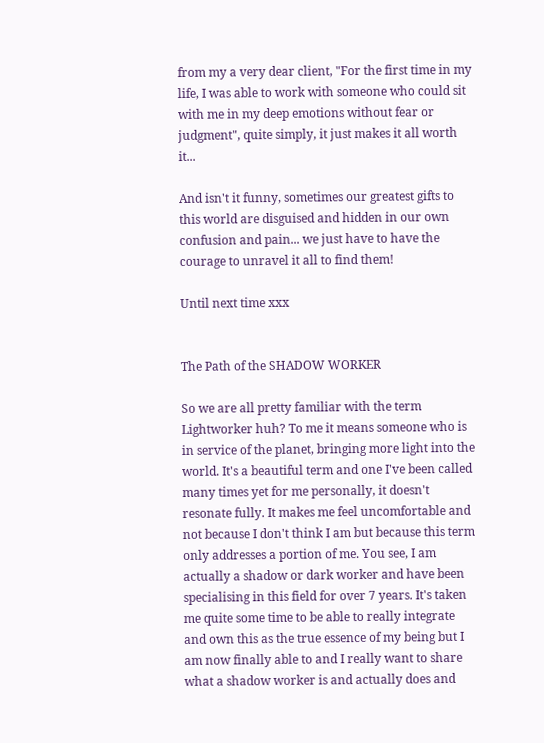from my a very dear client, "For the first time in my life, I was able to work with someone who could sit with me in my deep emotions without fear or judgment", quite simply, it just makes it all worth it...

And isn't it funny, sometimes our greatest gifts to this world are disguised and hidden in our own confusion and pain... we just have to have the courage to unravel it all to find them!

Until next time xxx


The Path of the SHADOW WORKER

So we are all pretty familiar with the term Lightworker huh? To me it means someone who is in service of the planet, bringing more light into the world. It's a beautiful term and one I've been called many times yet for me personally, it doesn't resonate fully. It makes me feel uncomfortable and not because I don't think I am but because this term only addresses a portion of me. You see, I am actually a shadow or dark worker and have been specialising in this field for over 7 years. It's taken me quite some time to be able to really integrate and own this as the true essence of my being but I am now finally able to and I really want to share what a shadow worker is and actually does and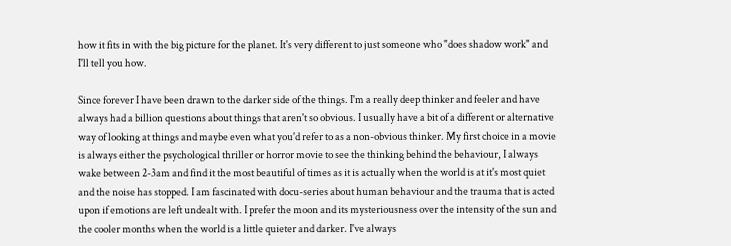how it fits in with the big picture for the planet. It's very different to just someone who "does shadow work" and I'll tell you how.

Since forever I have been drawn to the darker side of the things. I'm a really deep thinker and feeler and have always had a billion questions about things that aren't so obvious. I usually have a bit of a different or alternative way of looking at things and maybe even what you'd refer to as a non-obvious thinker. My first choice in a movie is always either the psychological thriller or horror movie to see the thinking behind the behaviour, I always wake between 2-3am and find it the most beautiful of times as it is actually when the world is at it's most quiet and the noise has stopped. I am fascinated with docu-series about human behaviour and the trauma that is acted upon if emotions are left undealt with. I prefer the moon and its mysteriousness over the intensity of the sun and the cooler months when the world is a little quieter and darker. I've always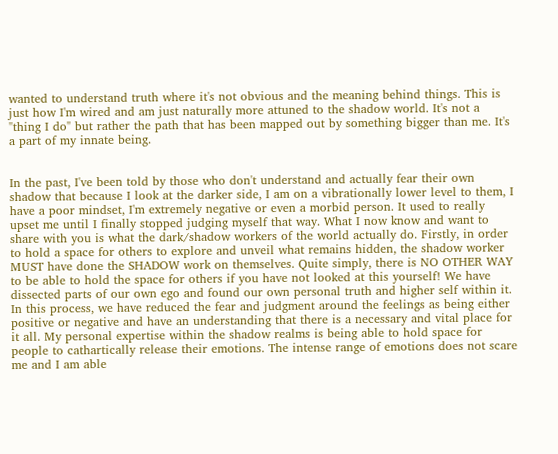wanted to understand truth where it's not obvious and the meaning behind things. This is just how I'm wired and am just naturally more attuned to the shadow world. It's not a "thing I do" but rather the path that has been mapped out by something bigger than me. It's a part of my innate being.


In the past, I've been told by those who don't understand and actually fear their own shadow that because I look at the darker side, I am on a vibrationally lower level to them, I have a poor mindset, I'm extremely negative or even a morbid person. It used to really upset me until I finally stopped judging myself that way. What I now know and want to share with you is what the dark/shadow workers of the world actually do. Firstly, in order to hold a space for others to explore and unveil what remains hidden, the shadow worker MUST have done the SHADOW work on themselves. Quite simply, there is NO OTHER WAY to be able to hold the space for others if you have not looked at this yourself! We have dissected parts of our own ego and found our own personal truth and higher self within it. In this process, we have reduced the fear and judgment around the feelings as being either positive or negative and have an understanding that there is a necessary and vital place for it all. My personal expertise within the shadow realms is being able to hold space for people to cathartically release their emotions. The intense range of emotions does not scare me and I am able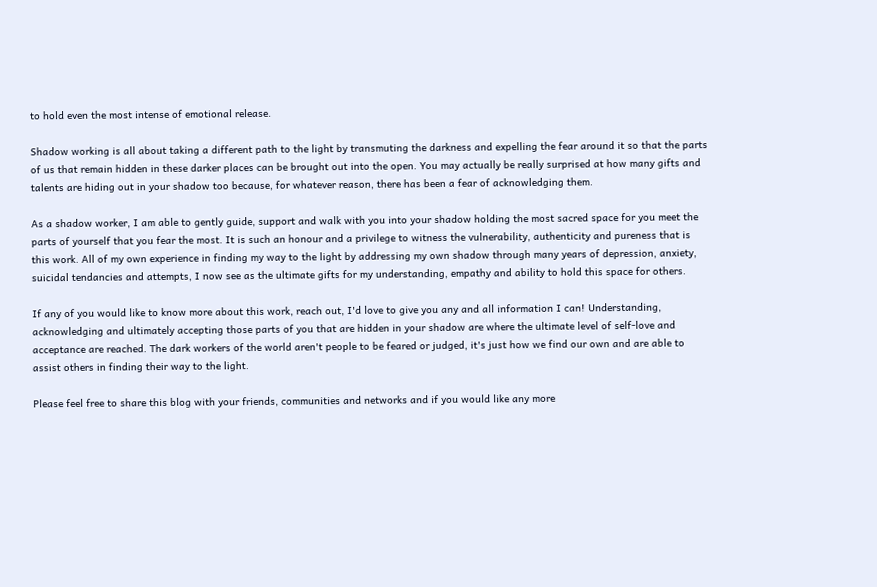to hold even the most intense of emotional release.

Shadow working is all about taking a different path to the light by transmuting the darkness and expelling the fear around it so that the parts of us that remain hidden in these darker places can be brought out into the open. You may actually be really surprised at how many gifts and talents are hiding out in your shadow too because, for whatever reason, there has been a fear of acknowledging them.

As a shadow worker, I am able to gently guide, support and walk with you into your shadow holding the most sacred space for you meet the parts of yourself that you fear the most. It is such an honour and a privilege to witness the vulnerability, authenticity and pureness that is this work. All of my own experience in finding my way to the light by addressing my own shadow through many years of depression, anxiety, suicidal tendancies and attempts, I now see as the ultimate gifts for my understanding, empathy and ability to hold this space for others.

If any of you would like to know more about this work, reach out, I'd love to give you any and all information I can! Understanding, acknowledging and ultimately accepting those parts of you that are hidden in your shadow are where the ultimate level of self-love and acceptance are reached. The dark workers of the world aren't people to be feared or judged, it's just how we find our own and are able to assist others in finding their way to the light.

Please feel free to share this blog with your friends, communities and networks and if you would like any more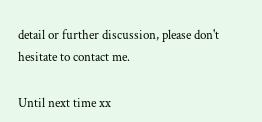detail or further discussion, please don't hesitate to contact me.

Until next time xx